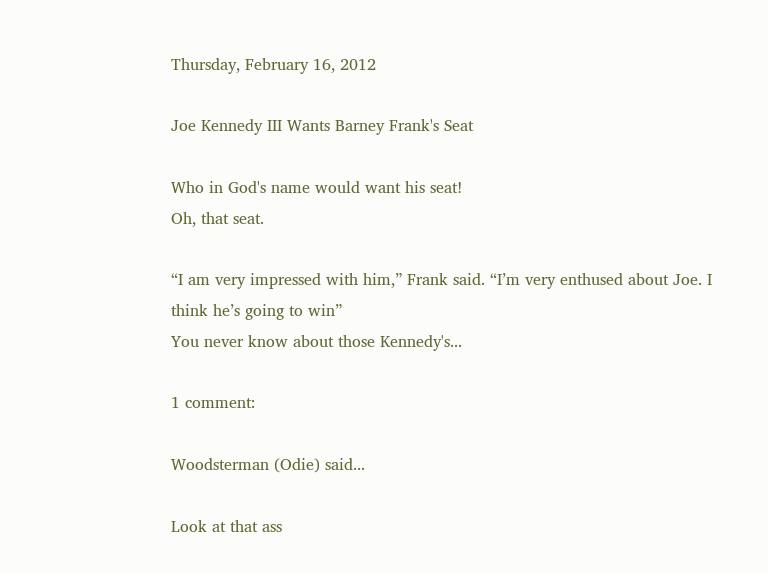Thursday, February 16, 2012

Joe Kennedy III Wants Barney Frank's Seat

Who in God's name would want his seat!
Oh, that seat.

“I am very impressed with him,” Frank said. “I’m very enthused about Joe. I think he’s going to win”
You never know about those Kennedy's...

1 comment:

Woodsterman (Odie) said...

Look at that ass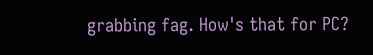grabbing fag. How's that for PC?